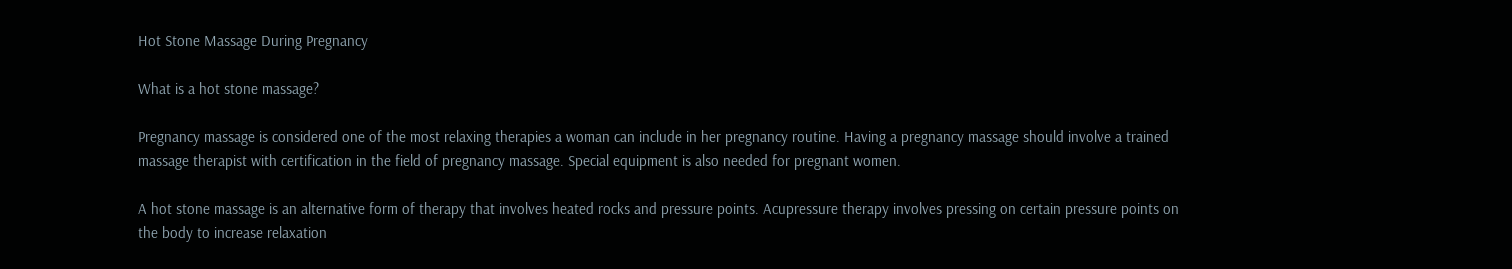Hot Stone Massage During Pregnancy

What is a hot stone massage?

Pregnancy massage is considered one of the most relaxing therapies a woman can include in her pregnancy routine. Having a pregnancy massage should involve a trained massage therapist with certification in the field of pregnancy massage. Special equipment is also needed for pregnant women.

A hot stone massage is an alternative form of therapy that involves heated rocks and pressure points. Acupressure therapy involves pressing on certain pressure points on the body to increase relaxation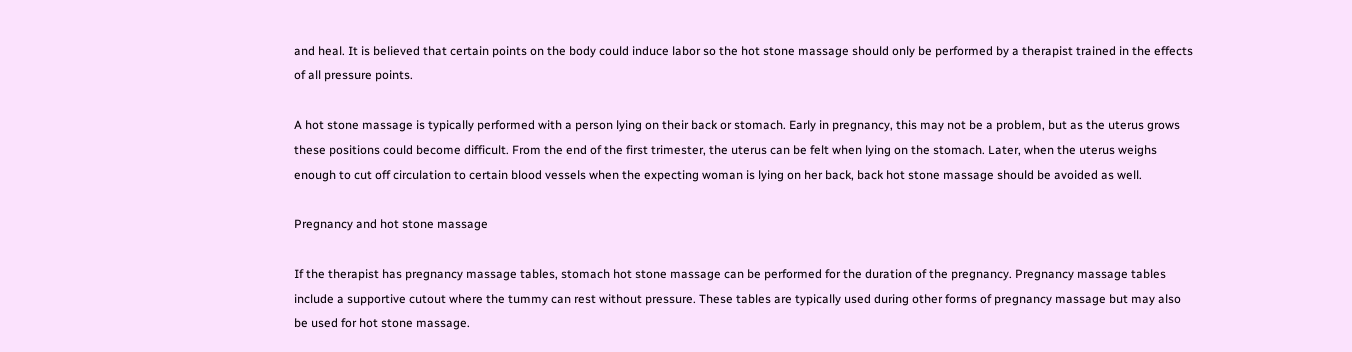and heal. It is believed that certain points on the body could induce labor so the hot stone massage should only be performed by a therapist trained in the effects of all pressure points.

A hot stone massage is typically performed with a person lying on their back or stomach. Early in pregnancy, this may not be a problem, but as the uterus grows these positions could become difficult. From the end of the first trimester, the uterus can be felt when lying on the stomach. Later, when the uterus weighs enough to cut off circulation to certain blood vessels when the expecting woman is lying on her back, back hot stone massage should be avoided as well.

Pregnancy and hot stone massage

If the therapist has pregnancy massage tables, stomach hot stone massage can be performed for the duration of the pregnancy. Pregnancy massage tables include a supportive cutout where the tummy can rest without pressure. These tables are typically used during other forms of pregnancy massage but may also be used for hot stone massage.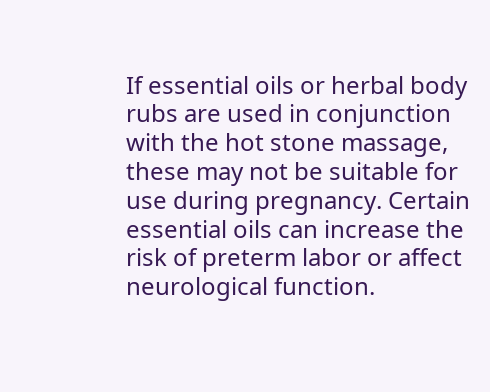If essential oils or herbal body rubs are used in conjunction with the hot stone massage, these may not be suitable for use during pregnancy. Certain essential oils can increase the risk of preterm labor or affect neurological function.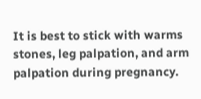It is best to stick with warms stones, leg palpation, and arm palpation during pregnancy.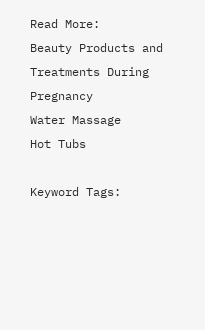Read More:
Beauty Products and Treatments During Pregnancy
Water Massage
Hot Tubs

Keyword Tags: